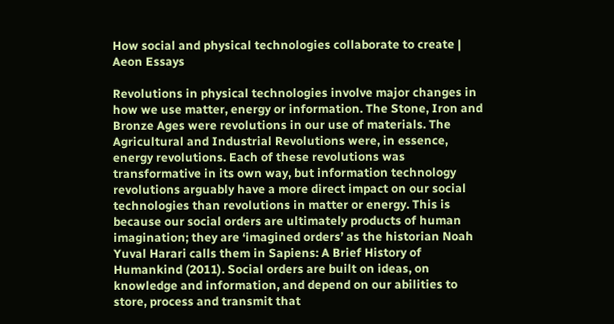How social and physical technologies collaborate to create | Aeon Essays

Revolutions in physical technologies involve major changes in how we use matter, energy or information. The Stone, Iron and Bronze Ages were revolutions in our use of materials. The Agricultural and Industrial Revolutions were, in essence, energy revolutions. Each of these revolutions was transformative in its own way, but information technology revolutions arguably have a more direct impact on our social technologies than revolutions in matter or energy. This is because our social orders are ultimately products of human imagination; they are ‘imagined orders’ as the historian Noah Yuval Harari calls them in Sapiens: A Brief History of Humankind (2011). Social orders are built on ideas, on knowledge and information, and depend on our abilities to store, process and transmit that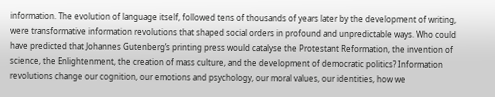information. The evolution of language itself, followed tens of thousands of years later by the development of writing, were transformative information revolutions that shaped social orders in profound and unpredictable ways. Who could have predicted that Johannes Gutenberg’s printing press would catalyse the Protestant Reformation, the invention of science, the Enlightenment, the creation of mass culture, and the development of democratic politics? Information revolutions change our cognition, our emotions and psychology, our moral values, our identities, how we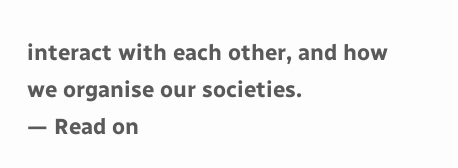interact with each other, and how we organise our societies.
— Read on